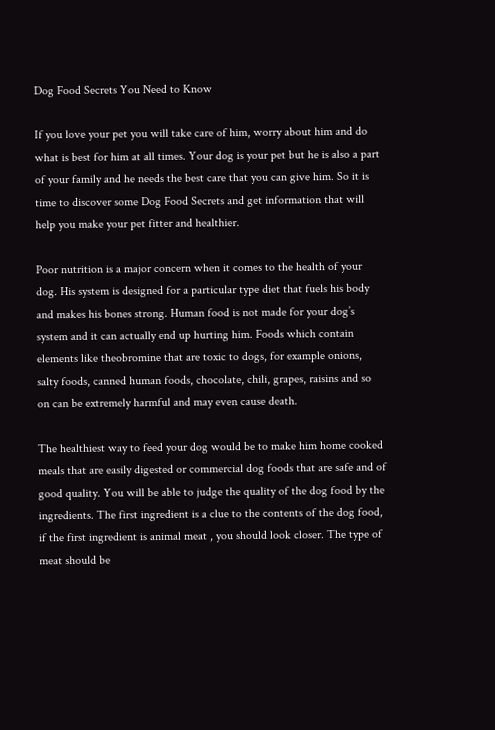Dog Food Secrets You Need to Know

If you love your pet you will take care of him, worry about him and do what is best for him at all times. Your dog is your pet but he is also a part of your family and he needs the best care that you can give him. So it is time to discover some Dog Food Secrets and get information that will help you make your pet fitter and healthier.

Poor nutrition is a major concern when it comes to the health of your dog. His system is designed for a particular type diet that fuels his body and makes his bones strong. Human food is not made for your dog’s system and it can actually end up hurting him. Foods which contain elements like theobromine that are toxic to dogs, for example onions, salty foods, canned human foods, chocolate, chili, grapes, raisins and so on can be extremely harmful and may even cause death.

The healthiest way to feed your dog would be to make him home cooked meals that are easily digested or commercial dog foods that are safe and of good quality. You will be able to judge the quality of the dog food by the ingredients. The first ingredient is a clue to the contents of the dog food, if the first ingredient is animal meat , you should look closer. The type of meat should be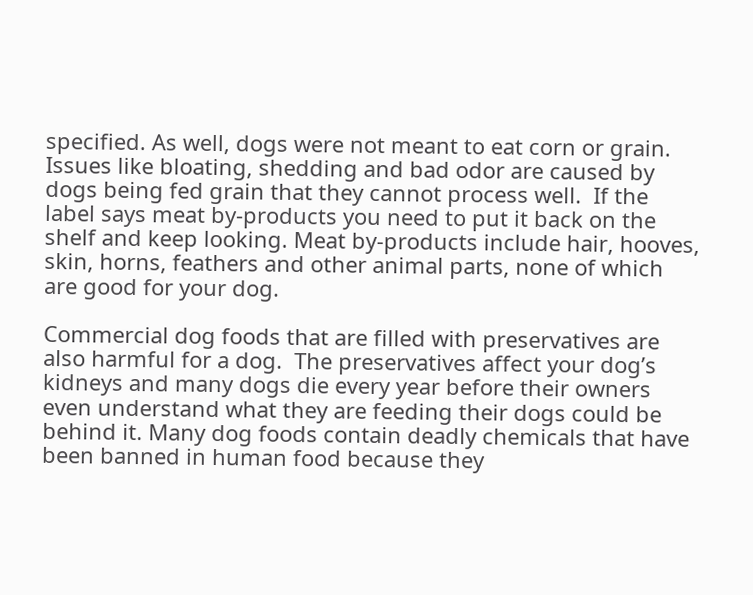specified. As well, dogs were not meant to eat corn or grain. Issues like bloating, shedding and bad odor are caused by dogs being fed grain that they cannot process well.  If the label says meat by-products you need to put it back on the shelf and keep looking. Meat by-products include hair, hooves, skin, horns, feathers and other animal parts, none of which are good for your dog.

Commercial dog foods that are filled with preservatives are also harmful for a dog.  The preservatives affect your dog’s kidneys and many dogs die every year before their owners even understand what they are feeding their dogs could be behind it. Many dog foods contain deadly chemicals that have been banned in human food because they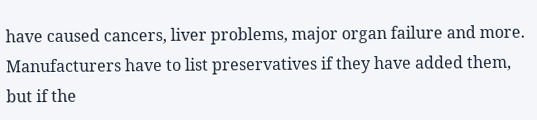have caused cancers, liver problems, major organ failure and more. Manufacturers have to list preservatives if they have added them, but if the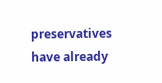preservatives have already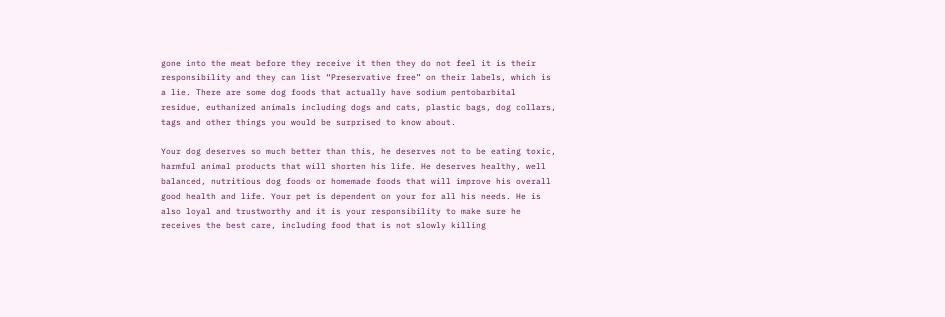gone into the meat before they receive it then they do not feel it is their responsibility and they can list “Preservative free” on their labels, which is a lie. There are some dog foods that actually have sodium pentobarbital residue, euthanized animals including dogs and cats, plastic bags, dog collars, tags and other things you would be surprised to know about.

Your dog deserves so much better than this, he deserves not to be eating toxic, harmful animal products that will shorten his life. He deserves healthy, well balanced, nutritious dog foods or homemade foods that will improve his overall good health and life. Your pet is dependent on your for all his needs. He is also loyal and trustworthy and it is your responsibility to make sure he receives the best care, including food that is not slowly killing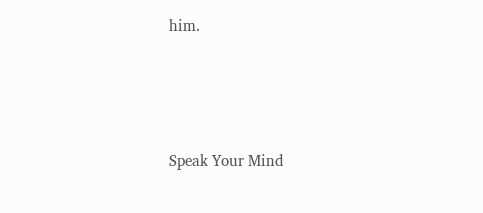him.





Speak Your Mind